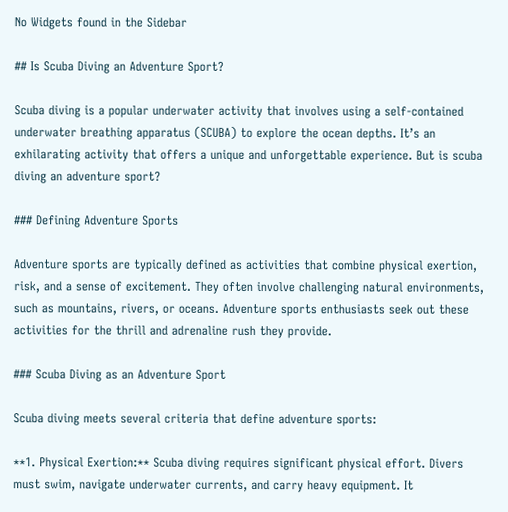No Widgets found in the Sidebar

## Is Scuba Diving an Adventure Sport?

Scuba diving is a popular underwater activity that involves using a self-contained underwater breathing apparatus (SCUBA) to explore the ocean depths. It’s an exhilarating activity that offers a unique and unforgettable experience. But is scuba diving an adventure sport?

### Defining Adventure Sports

Adventure sports are typically defined as activities that combine physical exertion, risk, and a sense of excitement. They often involve challenging natural environments, such as mountains, rivers, or oceans. Adventure sports enthusiasts seek out these activities for the thrill and adrenaline rush they provide.

### Scuba Diving as an Adventure Sport

Scuba diving meets several criteria that define adventure sports:

**1. Physical Exertion:** Scuba diving requires significant physical effort. Divers must swim, navigate underwater currents, and carry heavy equipment. It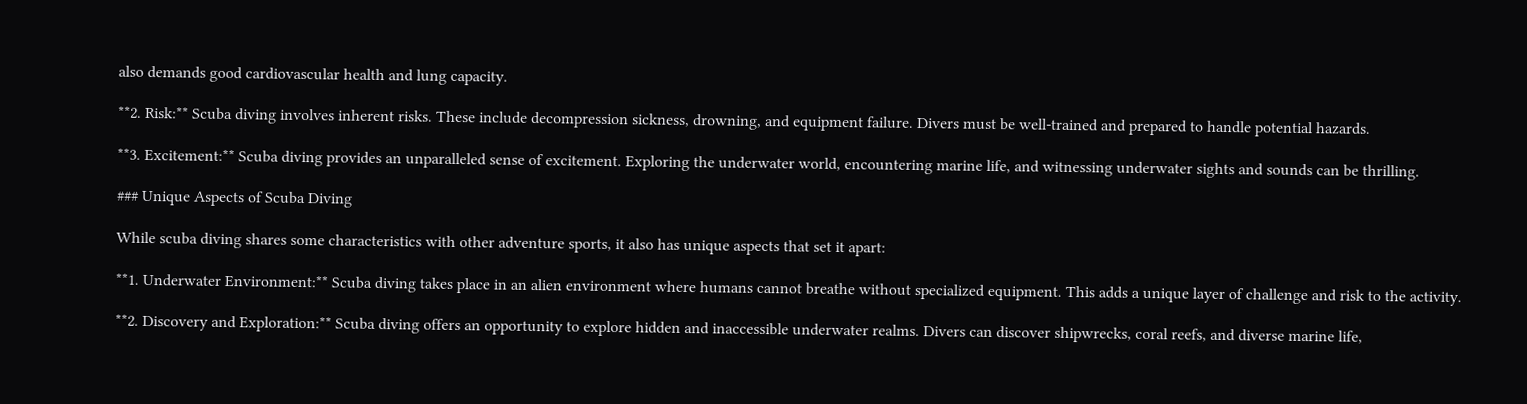also demands good cardiovascular health and lung capacity.

**2. Risk:** Scuba diving involves inherent risks. These include decompression sickness, drowning, and equipment failure. Divers must be well-trained and prepared to handle potential hazards.

**3. Excitement:** Scuba diving provides an unparalleled sense of excitement. Exploring the underwater world, encountering marine life, and witnessing underwater sights and sounds can be thrilling.

### Unique Aspects of Scuba Diving

While scuba diving shares some characteristics with other adventure sports, it also has unique aspects that set it apart:

**1. Underwater Environment:** Scuba diving takes place in an alien environment where humans cannot breathe without specialized equipment. This adds a unique layer of challenge and risk to the activity.

**2. Discovery and Exploration:** Scuba diving offers an opportunity to explore hidden and inaccessible underwater realms. Divers can discover shipwrecks, coral reefs, and diverse marine life,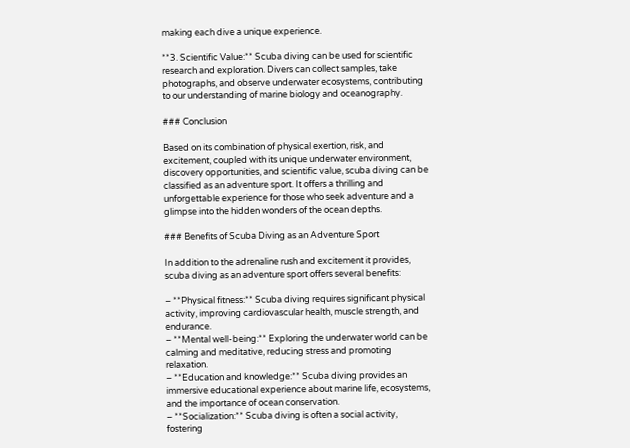making each dive a unique experience.

**3. Scientific Value:** Scuba diving can be used for scientific research and exploration. Divers can collect samples, take photographs, and observe underwater ecosystems, contributing to our understanding of marine biology and oceanography.

### Conclusion

Based on its combination of physical exertion, risk, and excitement, coupled with its unique underwater environment, discovery opportunities, and scientific value, scuba diving can be classified as an adventure sport. It offers a thrilling and unforgettable experience for those who seek adventure and a glimpse into the hidden wonders of the ocean depths.

### Benefits of Scuba Diving as an Adventure Sport

In addition to the adrenaline rush and excitement it provides, scuba diving as an adventure sport offers several benefits:

– **Physical fitness:** Scuba diving requires significant physical activity, improving cardiovascular health, muscle strength, and endurance.
– **Mental well-being:** Exploring the underwater world can be calming and meditative, reducing stress and promoting relaxation.
– **Education and knowledge:** Scuba diving provides an immersive educational experience about marine life, ecosystems, and the importance of ocean conservation.
– **Socialization:** Scuba diving is often a social activity, fostering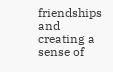friendships and creating a sense of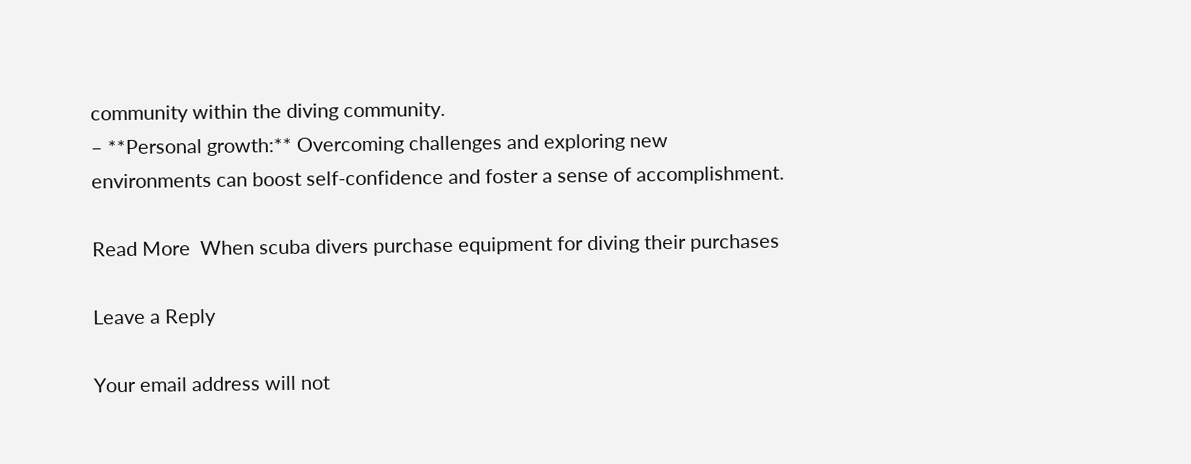community within the diving community.
– **Personal growth:** Overcoming challenges and exploring new environments can boost self-confidence and foster a sense of accomplishment.

Read More  When scuba divers purchase equipment for diving their purchases

Leave a Reply

Your email address will not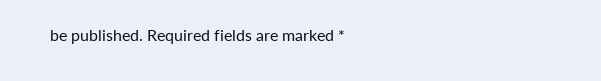be published. Required fields are marked *